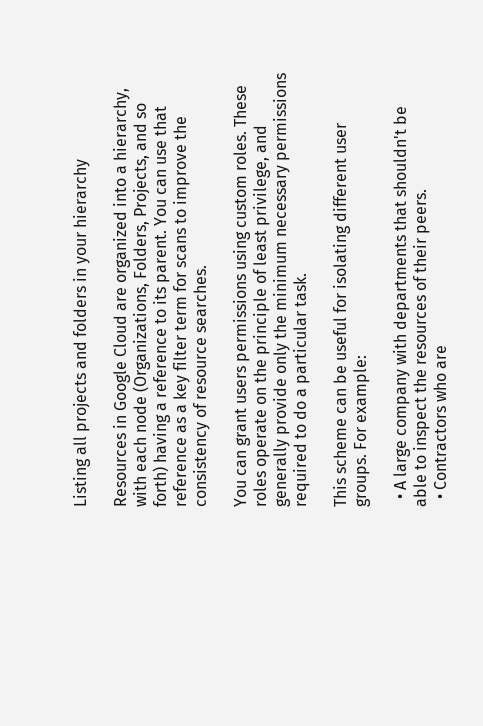Listing all projects and folders in your hierarchy

Resources in Google Cloud are organized into a hierarchy, with each node (Organizations, Folders, Projects, and so forth) having a reference to its parent. You can use that reference as a key filter term for scans to improve the consistency of resource searches.

You can grant users permissions using custom roles. These roles operate on the principle of least privilege, and generally provide only the minimum necessary permissions required to do a particular task.

This scheme can be useful for isolating different user groups. For example:

  • A large company with departments that shouldn't be able to inspect the resources of their peers.
  • Contractors who are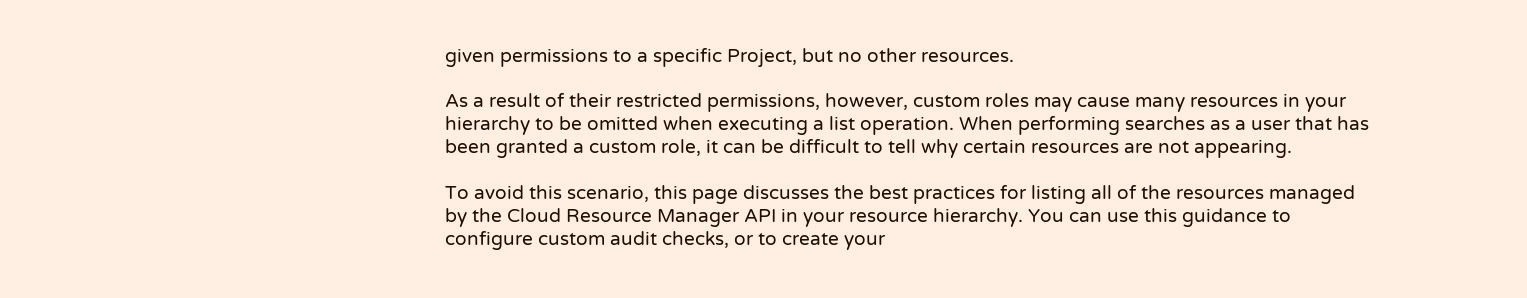given permissions to a specific Project, but no other resources.

As a result of their restricted permissions, however, custom roles may cause many resources in your hierarchy to be omitted when executing a list operation. When performing searches as a user that has been granted a custom role, it can be difficult to tell why certain resources are not appearing.

To avoid this scenario, this page discusses the best practices for listing all of the resources managed by the Cloud Resource Manager API in your resource hierarchy. You can use this guidance to configure custom audit checks, or to create your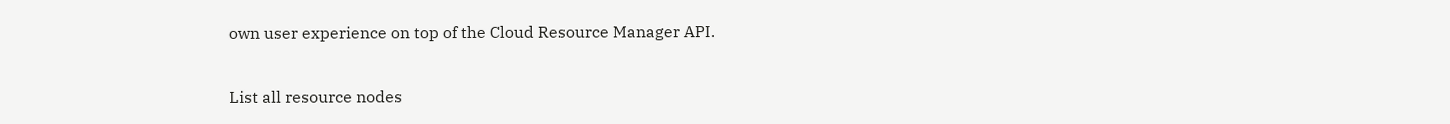own user experience on top of the Cloud Resource Manager API.

List all resource nodes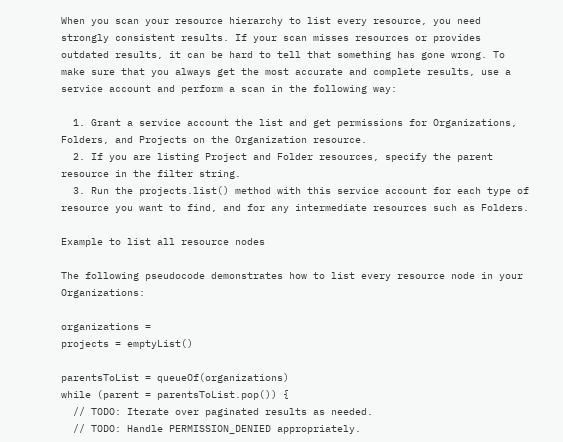When you scan your resource hierarchy to list every resource, you need strongly consistent results. If your scan misses resources or provides outdated results, it can be hard to tell that something has gone wrong. To make sure that you always get the most accurate and complete results, use a service account and perform a scan in the following way:

  1. Grant a service account the list and get permissions for Organizations, Folders, and Projects on the Organization resource.
  2. If you are listing Project and Folder resources, specify the parent resource in the filter string.
  3. Run the projects.list() method with this service account for each type of resource you want to find, and for any intermediate resources such as Folders.

Example to list all resource nodes

The following pseudocode demonstrates how to list every resource node in your Organizations:

organizations =
projects = emptyList()

parentsToList = queueOf(organizations)
while (parent = parentsToList.pop()) {
  // TODO: Iterate over paginated results as needed.
  // TODO: Handle PERMISSION_DENIED appropriately.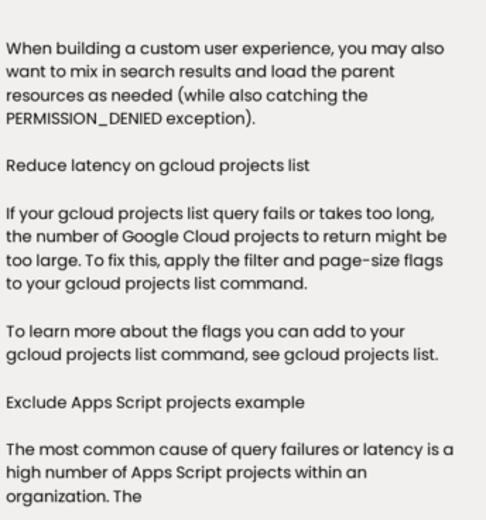When building a custom user experience, you may also want to mix in search results and load the parent resources as needed (while also catching the PERMISSION_DENIED exception).

Reduce latency on gcloud projects list

If your gcloud projects list query fails or takes too long, the number of Google Cloud projects to return might be too large. To fix this, apply the filter and page-size flags to your gcloud projects list command.

To learn more about the flags you can add to your gcloud projects list command, see gcloud projects list.

Exclude Apps Script projects example

The most common cause of query failures or latency is a high number of Apps Script projects within an organization. The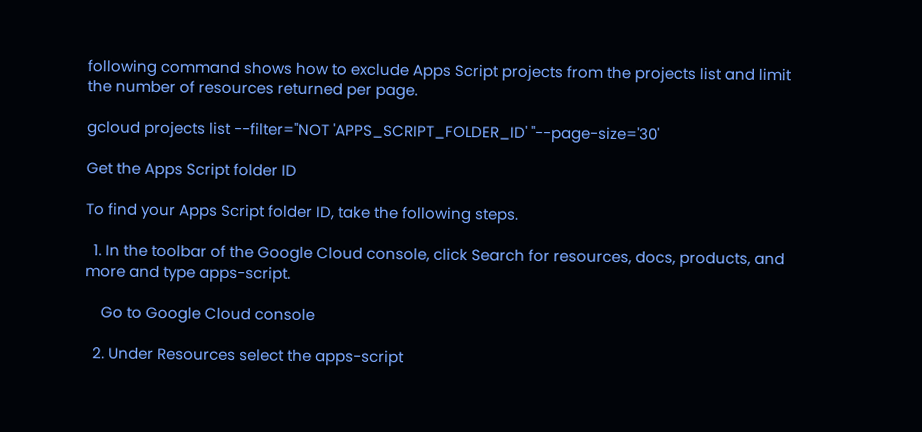following command shows how to exclude Apps Script projects from the projects list and limit the number of resources returned per page.

gcloud projects list --filter="NOT 'APPS_SCRIPT_FOLDER_ID' "--page-size='30'

Get the Apps Script folder ID

To find your Apps Script folder ID, take the following steps.

  1. In the toolbar of the Google Cloud console, click Search for resources, docs, products, and more and type apps-script.

    Go to Google Cloud console

  2. Under Resources select the apps-script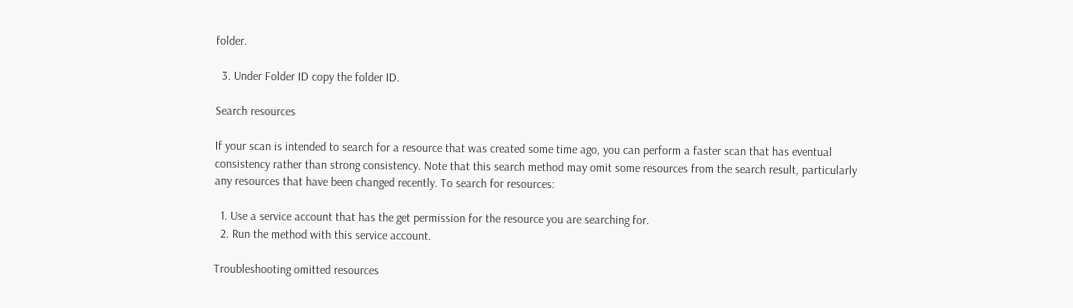folder.

  3. Under Folder ID copy the folder ID.

Search resources

If your scan is intended to search for a resource that was created some time ago, you can perform a faster scan that has eventual consistency rather than strong consistency. Note that this search method may omit some resources from the search result, particularly any resources that have been changed recently. To search for resources:

  1. Use a service account that has the get permission for the resource you are searching for.
  2. Run the method with this service account.

Troubleshooting omitted resources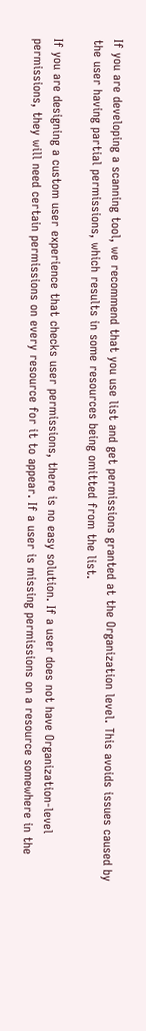If you are developing a scanning tool, we recommend that you use list and get permissions granted at the Organization level. This avoids issues caused by the user having partial permissions, which results in some resources being omitted from the list.

If you are designing a custom user experience that checks user permissions, there is no easy solution. If a user does not have Organization-level permissions, they will need certain permissions on every resource for it to appear. If a user is missing permissions on a resource somewhere in the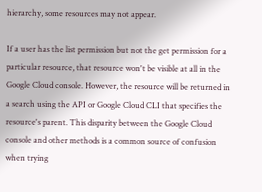hierarchy, some resources may not appear.

If a user has the list permission but not the get permission for a particular resource, that resource won't be visible at all in the Google Cloud console. However, the resource will be returned in a search using the API or Google Cloud CLI that specifies the resource's parent. This disparity between the Google Cloud console and other methods is a common source of confusion when trying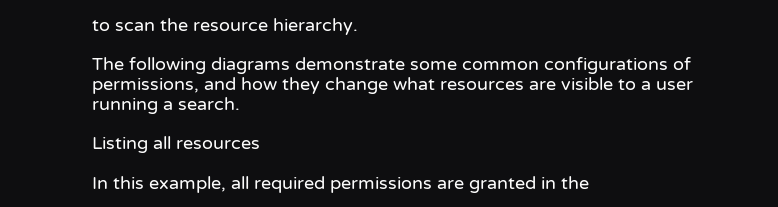to scan the resource hierarchy.

The following diagrams demonstrate some common configurations of permissions, and how they change what resources are visible to a user running a search.

Listing all resources

In this example, all required permissions are granted in the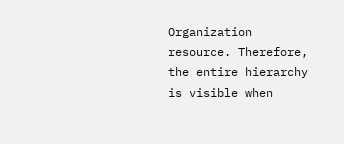Organization resource. Therefore, the entire hierarchy is visible when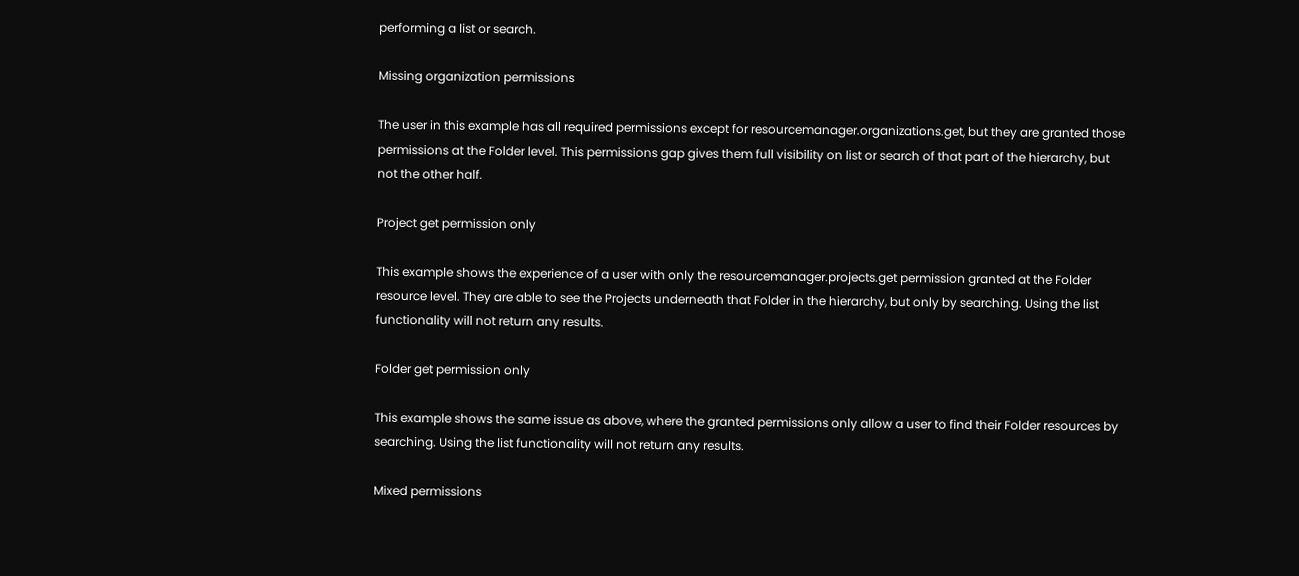performing a list or search.

Missing organization permissions

The user in this example has all required permissions except for resourcemanager.organizations.get, but they are granted those permissions at the Folder level. This permissions gap gives them full visibility on list or search of that part of the hierarchy, but not the other half.

Project get permission only

This example shows the experience of a user with only the resourcemanager.projects.get permission granted at the Folder resource level. They are able to see the Projects underneath that Folder in the hierarchy, but only by searching. Using the list functionality will not return any results.

Folder get permission only

This example shows the same issue as above, where the granted permissions only allow a user to find their Folder resources by searching. Using the list functionality will not return any results.

Mixed permissions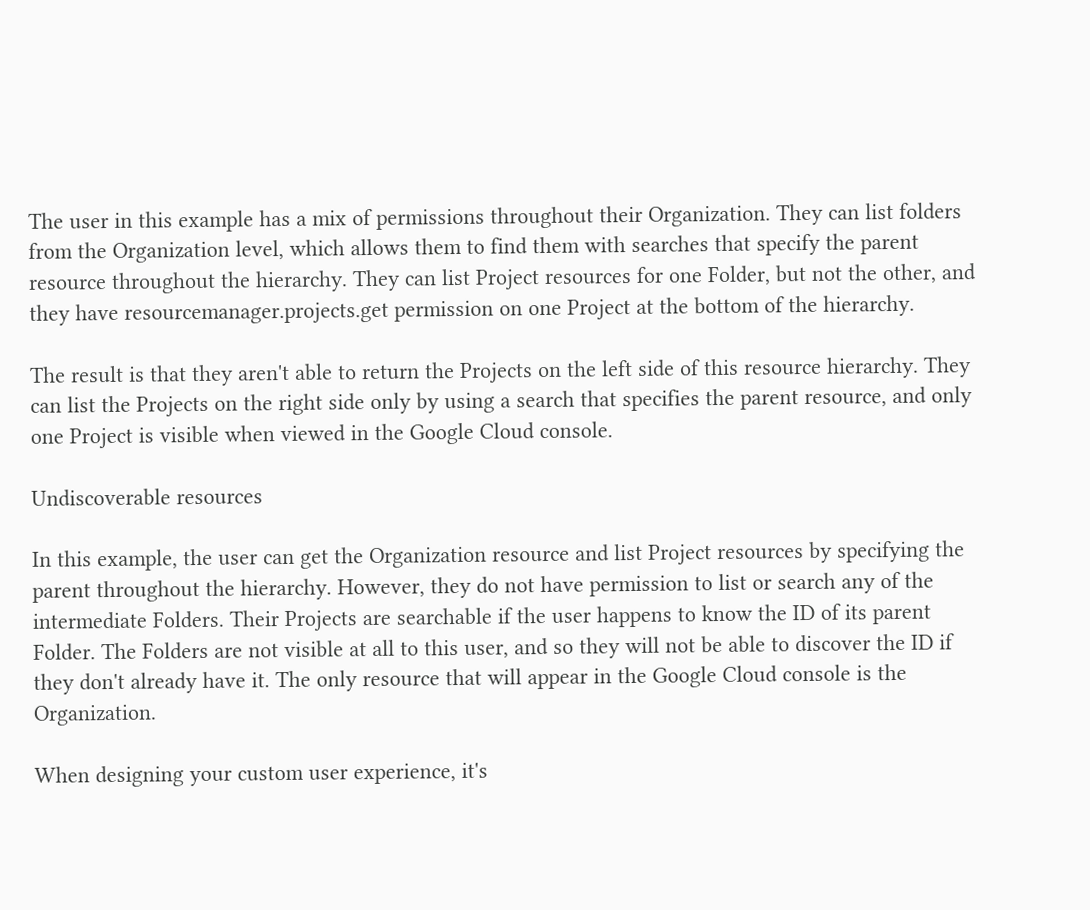The user in this example has a mix of permissions throughout their Organization. They can list folders from the Organization level, which allows them to find them with searches that specify the parent resource throughout the hierarchy. They can list Project resources for one Folder, but not the other, and they have resourcemanager.projects.get permission on one Project at the bottom of the hierarchy.

The result is that they aren't able to return the Projects on the left side of this resource hierarchy. They can list the Projects on the right side only by using a search that specifies the parent resource, and only one Project is visible when viewed in the Google Cloud console.

Undiscoverable resources

In this example, the user can get the Organization resource and list Project resources by specifying the parent throughout the hierarchy. However, they do not have permission to list or search any of the intermediate Folders. Their Projects are searchable if the user happens to know the ID of its parent Folder. The Folders are not visible at all to this user, and so they will not be able to discover the ID if they don't already have it. The only resource that will appear in the Google Cloud console is the Organization.

When designing your custom user experience, it's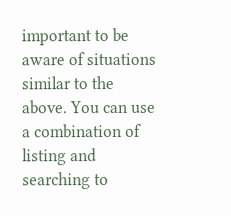important to be aware of situations similar to the above. You can use a combination of listing and searching to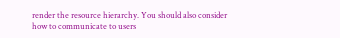render the resource hierarchy. You should also consider how to communicate to users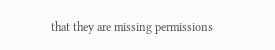that they are missing permissions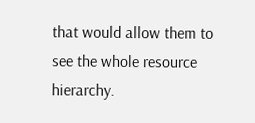that would allow them to see the whole resource hierarchy.